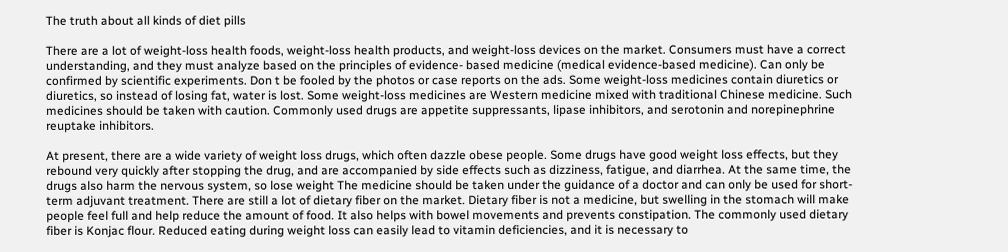The truth about all kinds of diet pills

There are a lot of weight-loss health foods, weight-loss health products, and weight-loss devices on the market. Consumers must have a correct understanding, and they must analyze based on the principles of evidence- based medicine (medical evidence-based medicine). Can only be confirmed by scientific experiments. Don t be fooled by the photos or case reports on the ads. Some weight-loss medicines contain diuretics or diuretics, so instead of losing fat, water is lost. Some weight-loss medicines are Western medicine mixed with traditional Chinese medicine. Such medicines should be taken with caution. Commonly used drugs are appetite suppressants, lipase inhibitors, and serotonin and norepinephrine reuptake inhibitors.

At present, there are a wide variety of weight loss drugs, which often dazzle obese people. Some drugs have good weight loss effects, but they rebound very quickly after stopping the drug, and are accompanied by side effects such as dizziness, fatigue, and diarrhea. At the same time, the drugs also harm the nervous system, so lose weight The medicine should be taken under the guidance of a doctor and can only be used for short-term adjuvant treatment. There are still a lot of dietary fiber on the market. Dietary fiber is not a medicine, but swelling in the stomach will make people feel full and help reduce the amount of food. It also helps with bowel movements and prevents constipation. The commonly used dietary fiber is Konjac flour. Reduced eating during weight loss can easily lead to vitamin deficiencies, and it is necessary to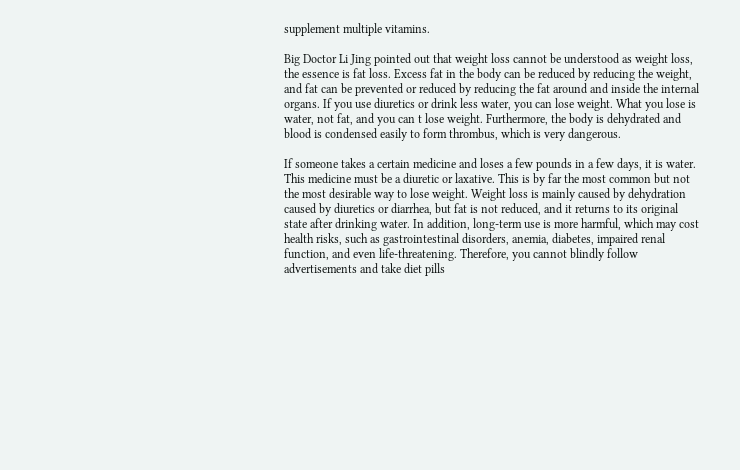supplement multiple vitamins.

Big Doctor Li Jing pointed out that weight loss cannot be understood as weight loss, the essence is fat loss. Excess fat in the body can be reduced by reducing the weight, and fat can be prevented or reduced by reducing the fat around and inside the internal organs. If you use diuretics or drink less water, you can lose weight. What you lose is water, not fat, and you can t lose weight. Furthermore, the body is dehydrated and blood is condensed easily to form thrombus, which is very dangerous.

If someone takes a certain medicine and loses a few pounds in a few days, it is water. This medicine must be a diuretic or laxative. This is by far the most common but not the most desirable way to lose weight. Weight loss is mainly caused by dehydration caused by diuretics or diarrhea, but fat is not reduced, and it returns to its original state after drinking water. In addition, long-term use is more harmful, which may cost health risks, such as gastrointestinal disorders, anemia, diabetes, impaired renal function, and even life-threatening. Therefore, you cannot blindly follow advertisements and take diet pills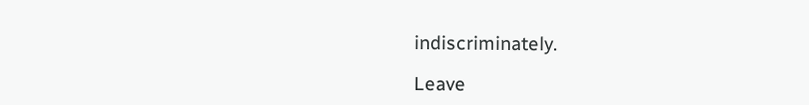indiscriminately.

Leave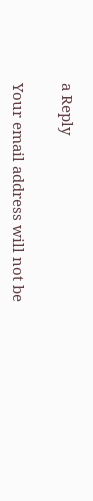a Reply

Your email address will not be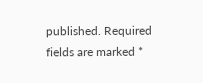published. Required fields are marked *